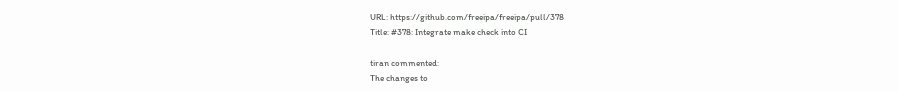URL: https://github.com/freeipa/freeipa/pull/378
Title: #378: Integrate make check into CI

tiran commented:
The changes to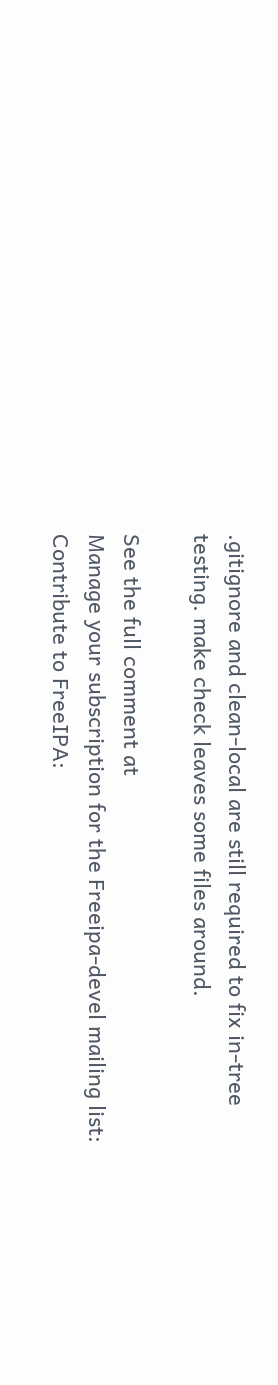.gitignore and clean-local are still required to fix in-tree
testing. make check leaves some files around.

See the full comment at
Manage your subscription for the Freeipa-devel mailing list:
Contribute to FreeIPA: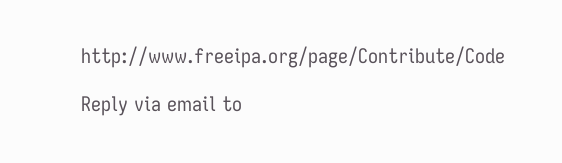http://www.freeipa.org/page/Contribute/Code

Reply via email to